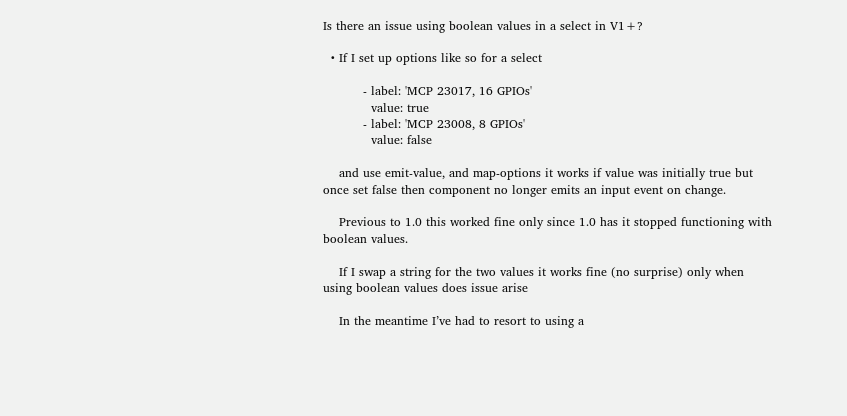Is there an issue using boolean values in a select in V1+?

  • If I set up options like so for a select

          - label: 'MCP 23017, 16 GPIOs'
            value: true
          - label: 'MCP 23008, 8 GPIOs'
            value: false

    and use emit-value, and map-options it works if value was initially true but once set false then component no longer emits an input event on change.

    Previous to 1.0 this worked fine only since 1.0 has it stopped functioning with boolean values.

    If I swap a string for the two values it works fine (no surprise) only when using boolean values does issue arise

    In the meantime I’ve had to resort to using a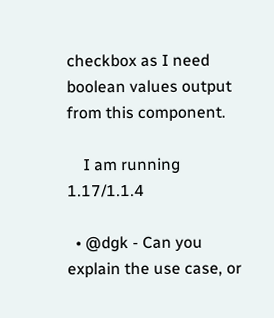checkbox as I need boolean values output from this component.

    I am running 1.17/1.1.4

  • @dgk - Can you explain the use case, or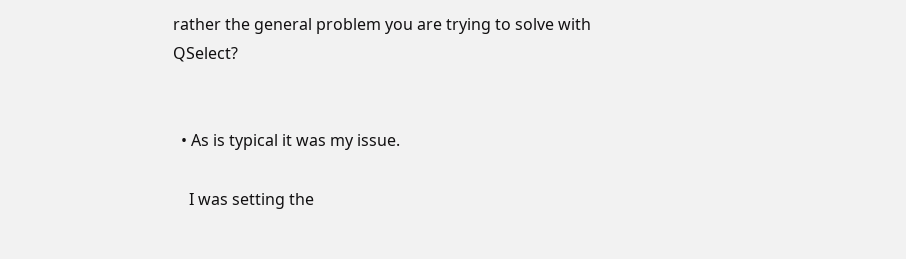rather the general problem you are trying to solve with QSelect?


  • As is typical it was my issue.

    I was setting the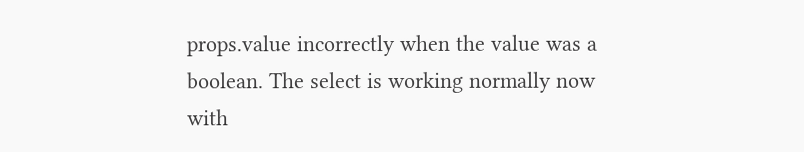props.value incorrectly when the value was a boolean. The select is working normally now with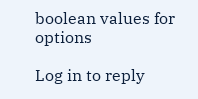boolean values for options

Log in to reply